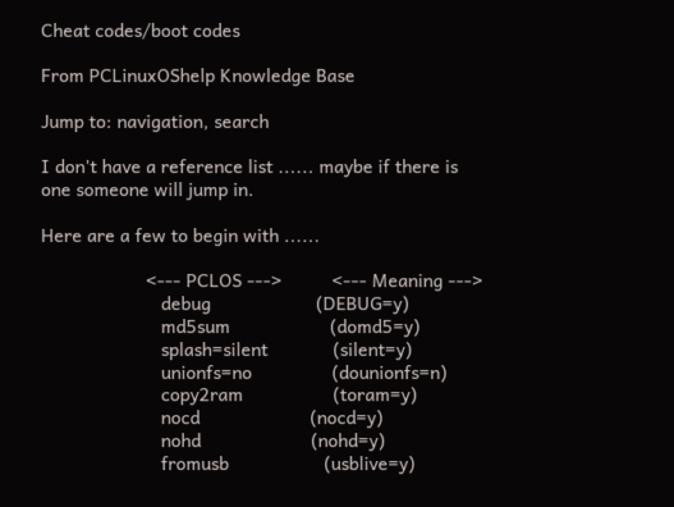Cheat codes/boot codes

From PCLinuxOShelp Knowledge Base

Jump to: navigation, search

I don't have a reference list ...... maybe if there is one someone will jump in.

Here are a few to begin with ......

                     <--- PCLOS --->          <--- Meaning --->
                        debug                     (DEBUG=y)
                        md5sum                    (domd5=y)
                        splash=silent             (silent=y)
                        unionfs=no                (dounionfs=n)
                        copy2ram                  (toram=y)
                        nocd                      (nocd=y)
                        nohd                      (nohd=y)
                        fromusb                   (usblive=y)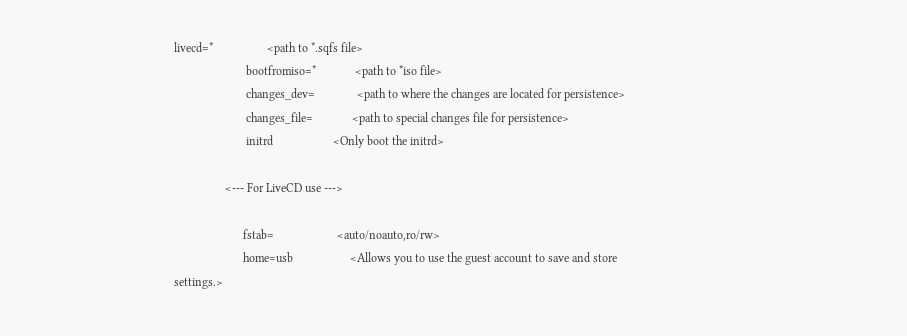livecd=*                  <path to *.sqfs file>
                        bootfromiso=*             <path to *iso file>
                        changes_dev=              <path to where the changes are located for persistence>
                        changes_file=             <path to special changes file for persistence>
                        initrd                    <Only boot the initrd>

                 <--- For LiveCD use --->

                       fstab=                     <auto/noauto,ro/rw>
                       home=usb                   <Allows you to use the guest account to save and store settings.>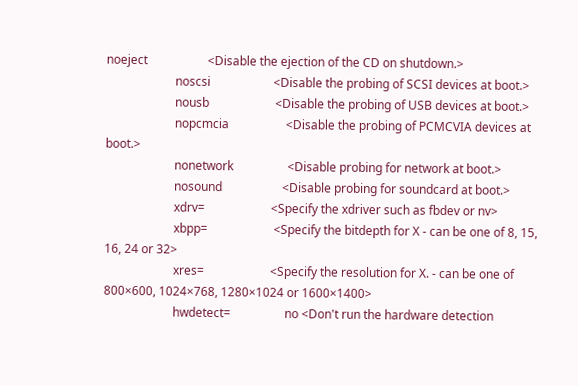noeject                    <Disable the ejection of the CD on shutdown.>
                       noscsi                     <Disable the probing of SCSI devices at boot.>
                       nousb                      <Disable the probing of USB devices at boot.>
                       nopcmcia                   <Disable the probing of PCMCVIA devices at boot.>
                       nonetwork                  <Disable probing for network at boot.>
                       nosound                    <Disable probing for soundcard at boot.>
                       xdrv=                      <Specify the xdriver such as fbdev or nv>
                       xbpp=                      <Specify the bitdepth for X - can be one of 8, 15, 16, 24 or 32>
                       xres=                      <Specify the resolution for X. - can be one of 800×600, 1024×768, 1280×1024 or 1600×1400>
                       hwdetect=                  no <Don't run the hardware detection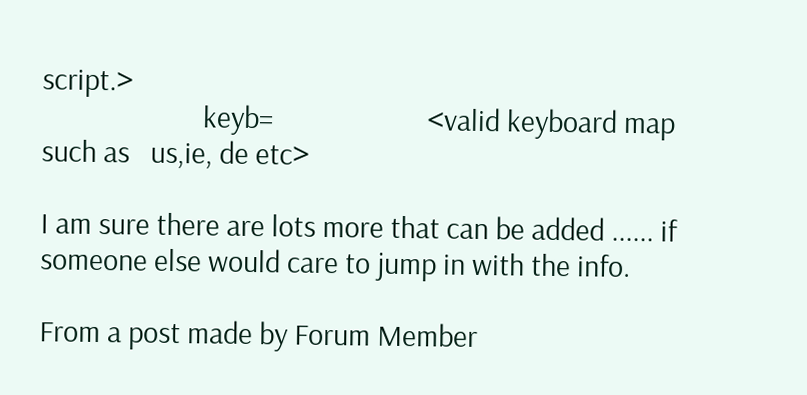script.>
                       keyb=                      <valid keyboard map such as   us,ie, de etc>

I am sure there are lots more that can be added ...... if someone else would care to jump in with the info.

From a post made by Forum Member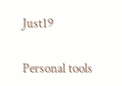Just19

Personal tools